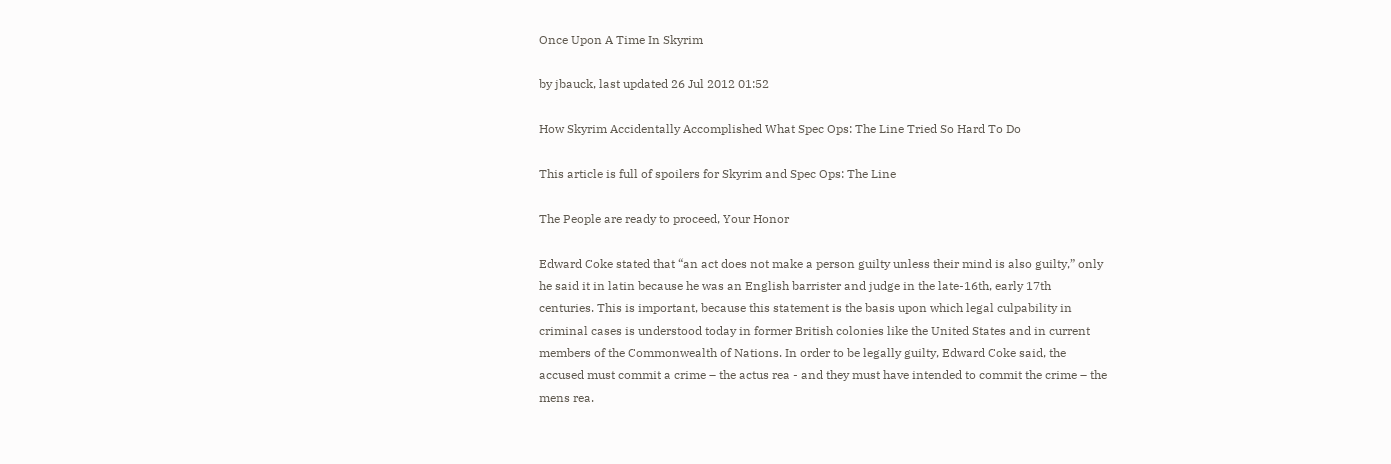Once Upon A Time In Skyrim

by jbauck, last updated 26 Jul 2012 01:52

How Skyrim Accidentally Accomplished What Spec Ops: The Line Tried So Hard To Do

This article is full of spoilers for Skyrim and Spec Ops: The Line

The People are ready to proceed, Your Honor

Edward Coke stated that “an act does not make a person guilty unless their mind is also guilty,” only he said it in latin because he was an English barrister and judge in the late-16th, early 17th centuries. This is important, because this statement is the basis upon which legal culpability in criminal cases is understood today in former British colonies like the United States and in current members of the Commonwealth of Nations. In order to be legally guilty, Edward Coke said, the accused must commit a crime – the actus rea - and they must have intended to commit the crime – the mens rea.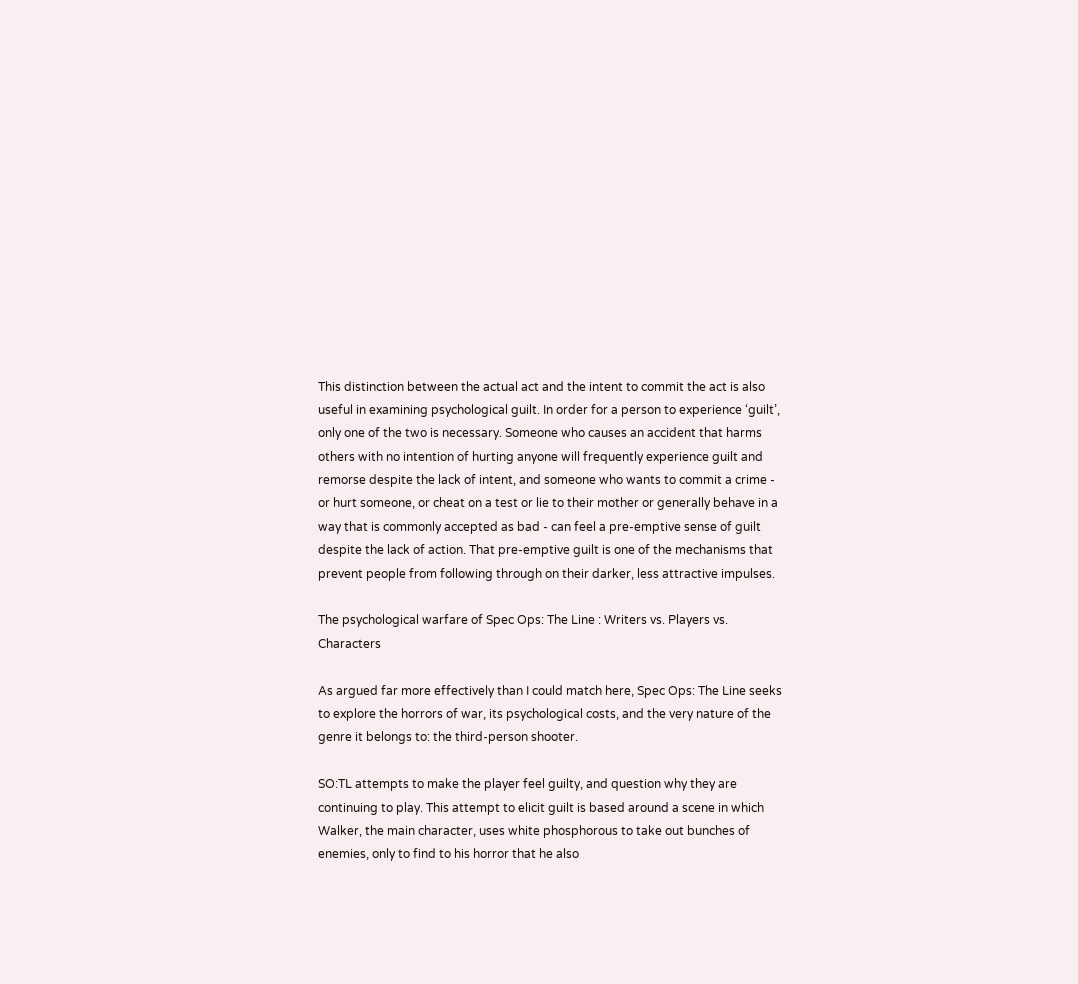This distinction between the actual act and the intent to commit the act is also useful in examining psychological guilt. In order for a person to experience ‘guilt’, only one of the two is necessary. Someone who causes an accident that harms others with no intention of hurting anyone will frequently experience guilt and remorse despite the lack of intent, and someone who wants to commit a crime - or hurt someone, or cheat on a test or lie to their mother or generally behave in a way that is commonly accepted as bad - can feel a pre-emptive sense of guilt despite the lack of action. That pre-emptive guilt is one of the mechanisms that prevent people from following through on their darker, less attractive impulses.

The psychological warfare of Spec Ops: The Line : Writers vs. Players vs. Characters

As argued far more effectively than I could match here, Spec Ops: The Line seeks to explore the horrors of war, its psychological costs, and the very nature of the genre it belongs to: the third-person shooter.

SO:TL attempts to make the player feel guilty, and question why they are continuing to play. This attempt to elicit guilt is based around a scene in which Walker, the main character, uses white phosphorous to take out bunches of enemies, only to find to his horror that he also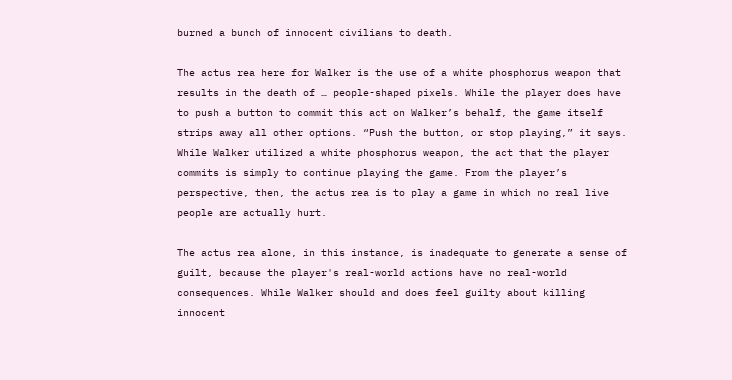burned a bunch of innocent civilians to death.

The actus rea here for Walker is the use of a white phosphorus weapon that results in the death of … people-shaped pixels. While the player does have to push a button to commit this act on Walker’s behalf, the game itself strips away all other options. “Push the button, or stop playing,” it says. While Walker utilized a white phosphorus weapon, the act that the player commits is simply to continue playing the game. From the player’s perspective, then, the actus rea is to play a game in which no real live people are actually hurt.

The actus rea alone, in this instance, is inadequate to generate a sense of guilt, because the player's real-world actions have no real-world consequences. While Walker should and does feel guilty about killing innocent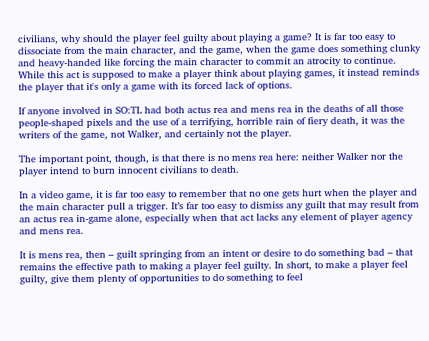civilians, why should the player feel guilty about playing a game? It is far too easy to dissociate from the main character, and the game, when the game does something clunky and heavy-handed like forcing the main character to commit an atrocity to continue. While this act is supposed to make a player think about playing games, it instead reminds the player that it's only a game with its forced lack of options.

If anyone involved in SO:TL had both actus rea and mens rea in the deaths of all those people-shaped pixels and the use of a terrifying, horrible rain of fiery death, it was the writers of the game, not Walker, and certainly not the player.

The important point, though, is that there is no mens rea here: neither Walker nor the player intend to burn innocent civilians to death.

In a video game, it is far too easy to remember that no one gets hurt when the player and the main character pull a trigger. It’s far too easy to dismiss any guilt that may result from an actus rea in-game alone, especially when that act lacks any element of player agency and mens rea.

It is mens rea, then – guilt springing from an intent or desire to do something bad – that remains the effective path to making a player feel guilty. In short, to make a player feel guilty, give them plenty of opportunities to do something to feel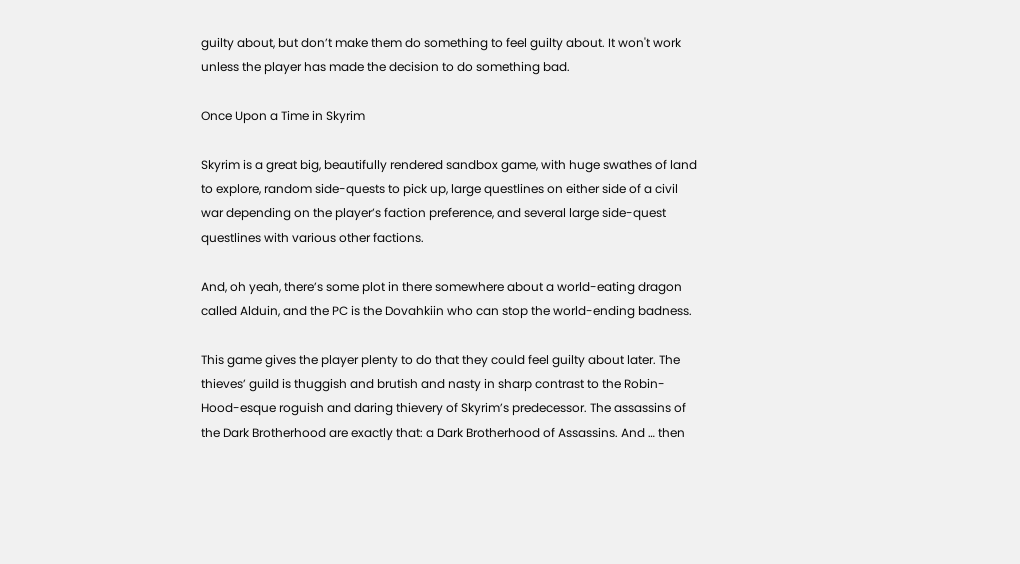guilty about, but don’t make them do something to feel guilty about. It won't work unless the player has made the decision to do something bad.

Once Upon a Time in Skyrim

Skyrim is a great big, beautifully rendered sandbox game, with huge swathes of land to explore, random side-quests to pick up, large questlines on either side of a civil war depending on the player’s faction preference, and several large side-quest questlines with various other factions.

And, oh yeah, there’s some plot in there somewhere about a world-eating dragon called Alduin, and the PC is the Dovahkiin who can stop the world-ending badness.

This game gives the player plenty to do that they could feel guilty about later. The thieves’ guild is thuggish and brutish and nasty in sharp contrast to the Robin-Hood-esque roguish and daring thievery of Skyrim’s predecessor. The assassins of the Dark Brotherhood are exactly that: a Dark Brotherhood of Assassins. And … then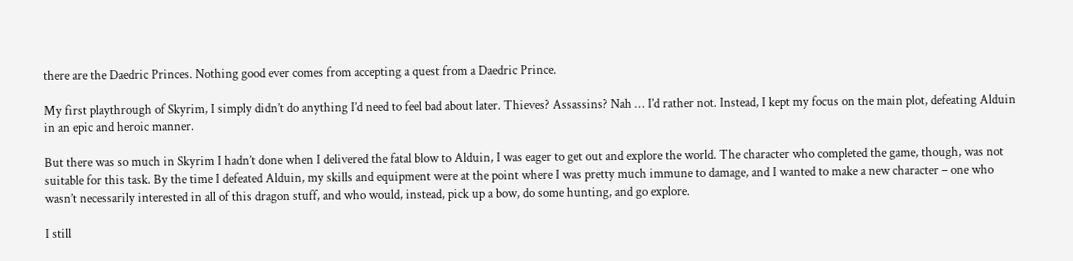there are the Daedric Princes. Nothing good ever comes from accepting a quest from a Daedric Prince.

My first playthrough of Skyrim, I simply didn’t do anything I’d need to feel bad about later. Thieves? Assassins? Nah … I’d rather not. Instead, I kept my focus on the main plot, defeating Alduin in an epic and heroic manner.

But there was so much in Skyrim I hadn’t done when I delivered the fatal blow to Alduin, I was eager to get out and explore the world. The character who completed the game, though, was not suitable for this task. By the time I defeated Alduin, my skills and equipment were at the point where I was pretty much immune to damage, and I wanted to make a new character – one who wasn’t necessarily interested in all of this dragon stuff, and who would, instead, pick up a bow, do some hunting, and go explore.

I still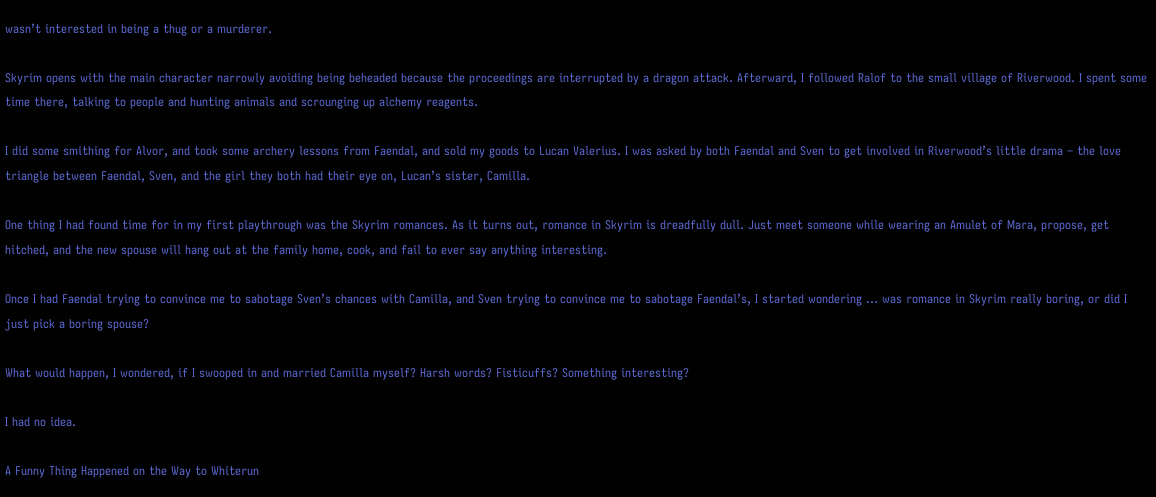wasn’t interested in being a thug or a murderer.

Skyrim opens with the main character narrowly avoiding being beheaded because the proceedings are interrupted by a dragon attack. Afterward, I followed Ralof to the small village of Riverwood. I spent some time there, talking to people and hunting animals and scrounging up alchemy reagents.

I did some smithing for Alvor, and took some archery lessons from Faendal, and sold my goods to Lucan Valerius. I was asked by both Faendal and Sven to get involved in Riverwood’s little drama – the love triangle between Faendal, Sven, and the girl they both had their eye on, Lucan’s sister, Camilla.

One thing I had found time for in my first playthrough was the Skyrim romances. As it turns out, romance in Skyrim is dreadfully dull. Just meet someone while wearing an Amulet of Mara, propose, get hitched, and the new spouse will hang out at the family home, cook, and fail to ever say anything interesting.

Once I had Faendal trying to convince me to sabotage Sven’s chances with Camilla, and Sven trying to convince me to sabotage Faendal’s, I started wondering … was romance in Skyrim really boring, or did I just pick a boring spouse?

What would happen, I wondered, if I swooped in and married Camilla myself? Harsh words? Fisticuffs? Something interesting?

I had no idea.

A Funny Thing Happened on the Way to Whiterun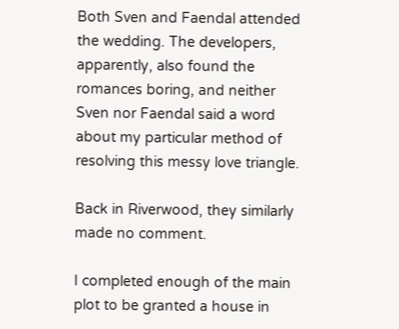Both Sven and Faendal attended the wedding. The developers, apparently, also found the romances boring, and neither Sven nor Faendal said a word about my particular method of resolving this messy love triangle.

Back in Riverwood, they similarly made no comment.

I completed enough of the main plot to be granted a house in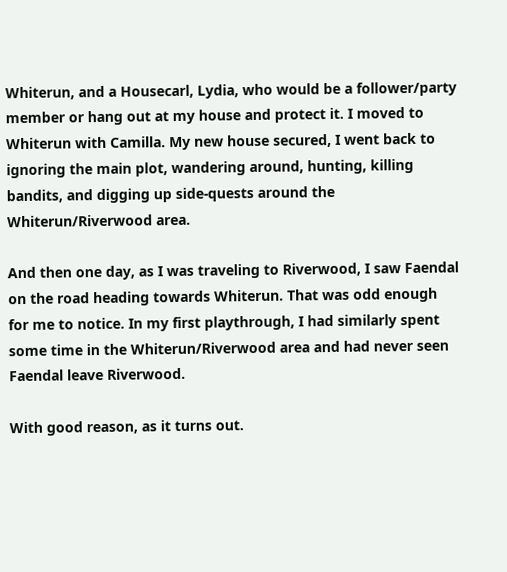Whiterun, and a Housecarl, Lydia, who would be a follower/party member or hang out at my house and protect it. I moved to Whiterun with Camilla. My new house secured, I went back to ignoring the main plot, wandering around, hunting, killing bandits, and digging up side-quests around the Whiterun/Riverwood area.

And then one day, as I was traveling to Riverwood, I saw Faendal on the road heading towards Whiterun. That was odd enough for me to notice. In my first playthrough, I had similarly spent some time in the Whiterun/Riverwood area and had never seen Faendal leave Riverwood.

With good reason, as it turns out.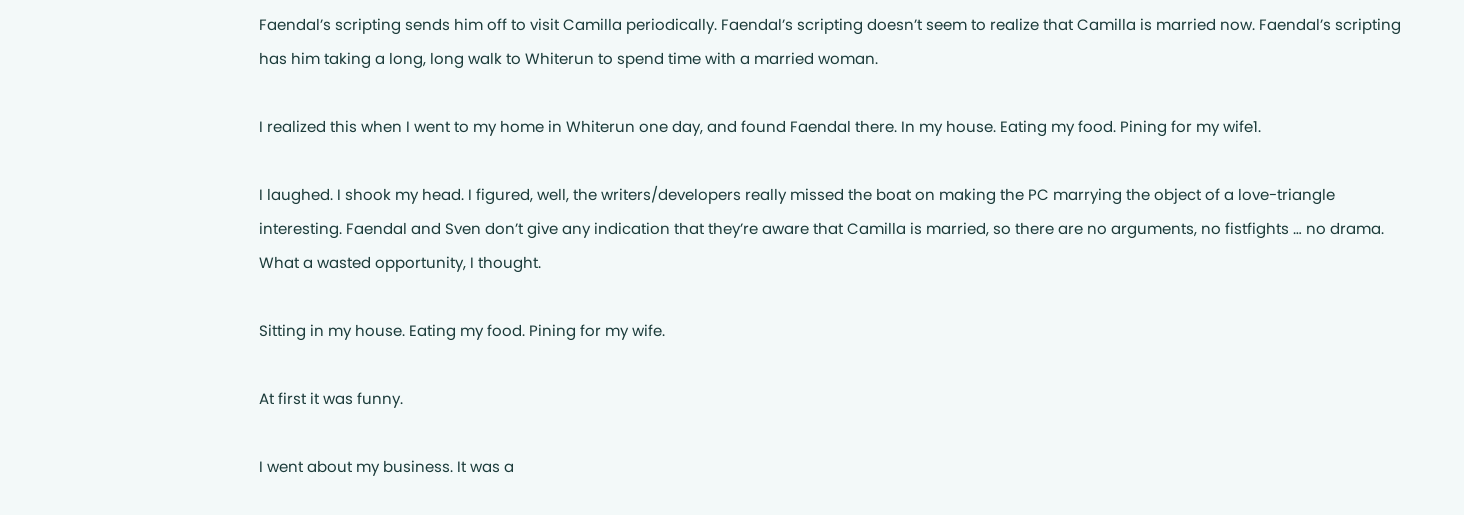Faendal’s scripting sends him off to visit Camilla periodically. Faendal’s scripting doesn’t seem to realize that Camilla is married now. Faendal’s scripting has him taking a long, long walk to Whiterun to spend time with a married woman.

I realized this when I went to my home in Whiterun one day, and found Faendal there. In my house. Eating my food. Pining for my wife1.

I laughed. I shook my head. I figured, well, the writers/developers really missed the boat on making the PC marrying the object of a love-triangle interesting. Faendal and Sven don’t give any indication that they’re aware that Camilla is married, so there are no arguments, no fistfights … no drama. What a wasted opportunity, I thought.

Sitting in my house. Eating my food. Pining for my wife.

At first it was funny.

I went about my business. It was a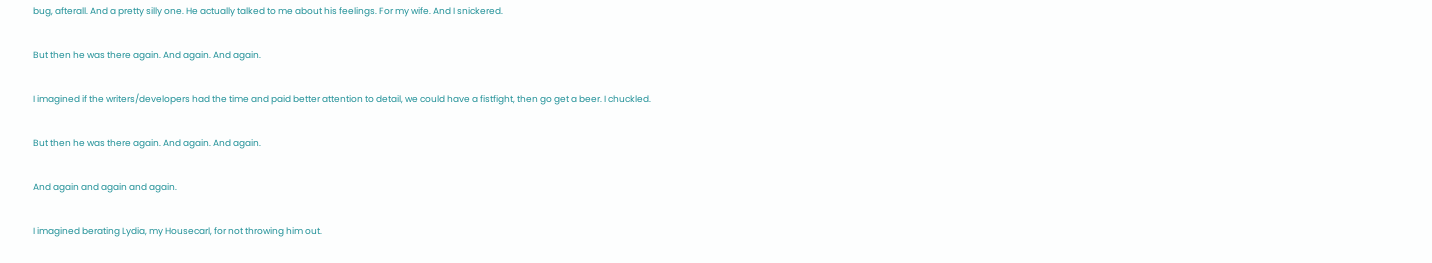bug, afterall. And a pretty silly one. He actually talked to me about his feelings. For my wife. And I snickered.

But then he was there again. And again. And again.

I imagined if the writers/developers had the time and paid better attention to detail, we could have a fistfight, then go get a beer. I chuckled.

But then he was there again. And again. And again.

And again and again and again.

I imagined berating Lydia, my Housecarl, for not throwing him out.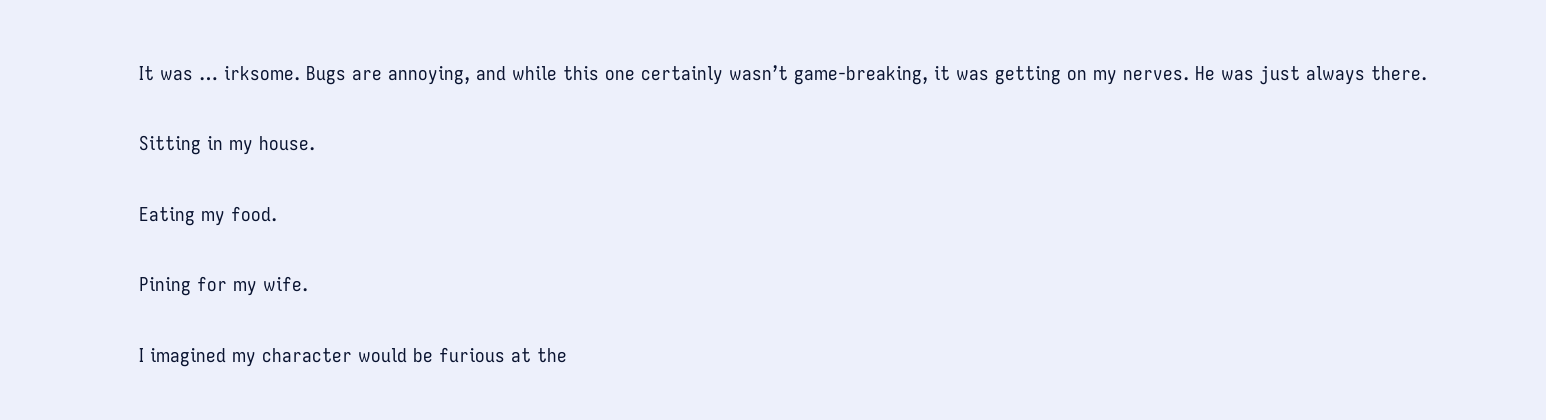It was … irksome. Bugs are annoying, and while this one certainly wasn’t game-breaking, it was getting on my nerves. He was just always there.

Sitting in my house.

Eating my food.

Pining for my wife.

I imagined my character would be furious at the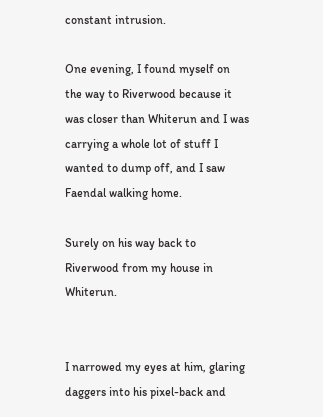constant intrusion.

One evening, I found myself on the way to Riverwood because it was closer than Whiterun and I was carrying a whole lot of stuff I wanted to dump off, and I saw Faendal walking home.

Surely on his way back to Riverwood from my house in Whiterun.


I narrowed my eyes at him, glaring daggers into his pixel-back and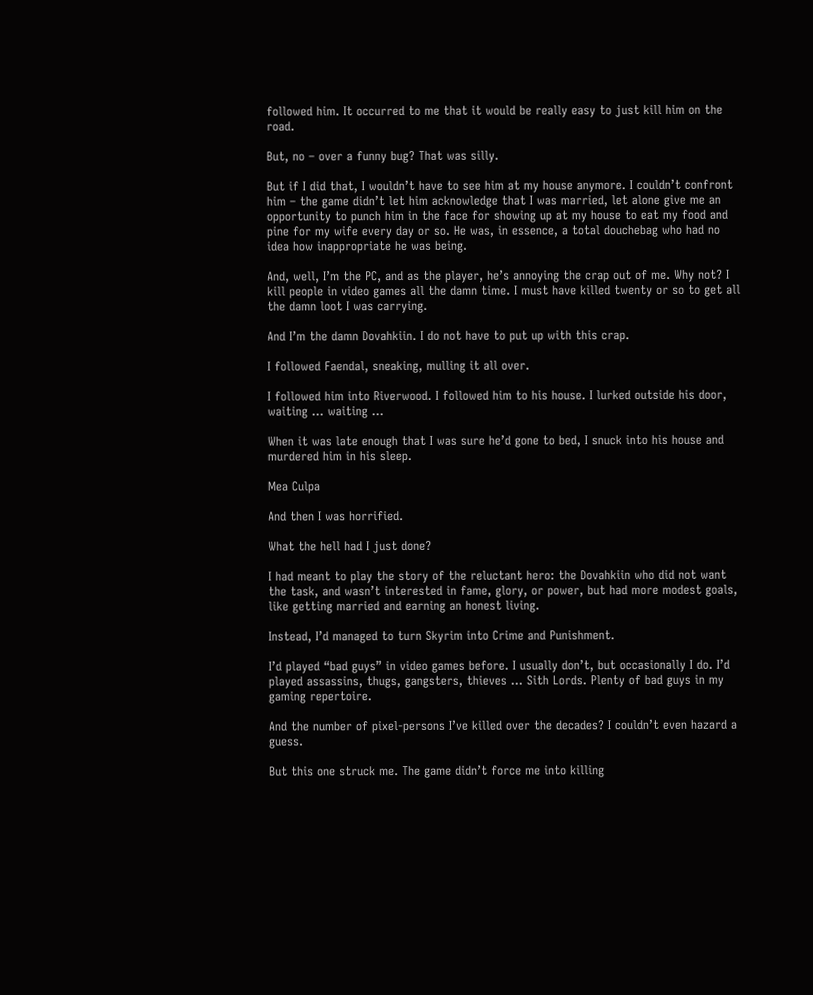followed him. It occurred to me that it would be really easy to just kill him on the road.

But, no – over a funny bug? That was silly.

But if I did that, I wouldn’t have to see him at my house anymore. I couldn’t confront him – the game didn’t let him acknowledge that I was married, let alone give me an opportunity to punch him in the face for showing up at my house to eat my food and pine for my wife every day or so. He was, in essence, a total douchebag who had no idea how inappropriate he was being.

And, well, I’m the PC, and as the player, he’s annoying the crap out of me. Why not? I kill people in video games all the damn time. I must have killed twenty or so to get all the damn loot I was carrying.

And I’m the damn Dovahkiin. I do not have to put up with this crap.

I followed Faendal, sneaking, mulling it all over.

I followed him into Riverwood. I followed him to his house. I lurked outside his door, waiting … waiting …

When it was late enough that I was sure he’d gone to bed, I snuck into his house and murdered him in his sleep.

Mea Culpa

And then I was horrified.

What the hell had I just done?

I had meant to play the story of the reluctant hero: the Dovahkiin who did not want the task, and wasn’t interested in fame, glory, or power, but had more modest goals, like getting married and earning an honest living.

Instead, I’d managed to turn Skyrim into Crime and Punishment.

I’d played “bad guys” in video games before. I usually don’t, but occasionally I do. I’d played assassins, thugs, gangsters, thieves … Sith Lords. Plenty of bad guys in my gaming repertoire.

And the number of pixel-persons I’ve killed over the decades? I couldn’t even hazard a guess.

But this one struck me. The game didn’t force me into killing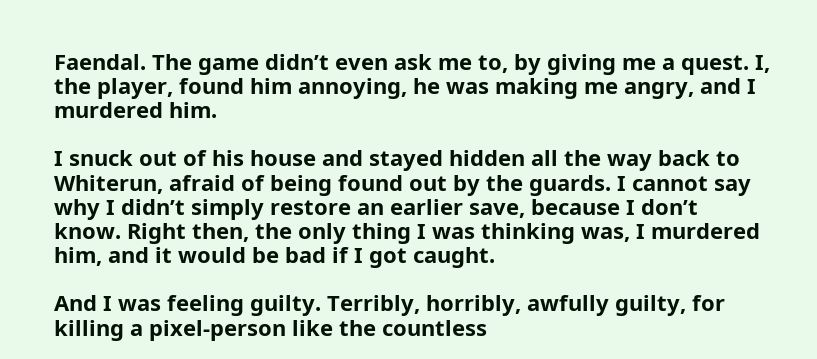Faendal. The game didn’t even ask me to, by giving me a quest. I, the player, found him annoying, he was making me angry, and I murdered him.

I snuck out of his house and stayed hidden all the way back to Whiterun, afraid of being found out by the guards. I cannot say why I didn’t simply restore an earlier save, because I don’t know. Right then, the only thing I was thinking was, I murdered him, and it would be bad if I got caught.

And I was feeling guilty. Terribly, horribly, awfully guilty, for killing a pixel-person like the countless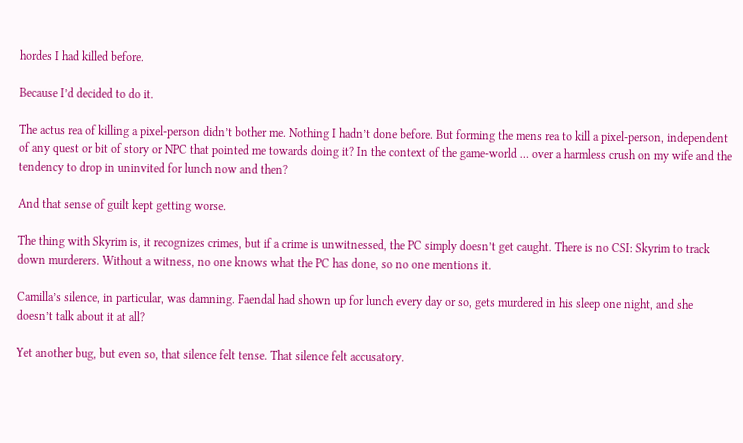hordes I had killed before.

Because I’d decided to do it.

The actus rea of killing a pixel-person didn’t bother me. Nothing I hadn’t done before. But forming the mens rea to kill a pixel-person, independent of any quest or bit of story or NPC that pointed me towards doing it? In the context of the game-world … over a harmless crush on my wife and the tendency to drop in uninvited for lunch now and then?

And that sense of guilt kept getting worse.

The thing with Skyrim is, it recognizes crimes, but if a crime is unwitnessed, the PC simply doesn’t get caught. There is no CSI: Skyrim to track down murderers. Without a witness, no one knows what the PC has done, so no one mentions it.

Camilla’s silence, in particular, was damning. Faendal had shown up for lunch every day or so, gets murdered in his sleep one night, and she doesn’t talk about it at all?

Yet another bug, but even so, that silence felt tense. That silence felt accusatory.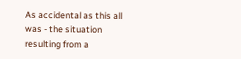As accidental as this all was - the situation resulting from a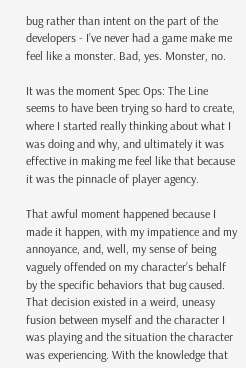bug rather than intent on the part of the developers - I’ve never had a game make me feel like a monster. Bad, yes. Monster, no.

It was the moment Spec Ops: The Line seems to have been trying so hard to create, where I started really thinking about what I was doing and why, and ultimately it was effective in making me feel like that because it was the pinnacle of player agency.

That awful moment happened because I made it happen, with my impatience and my annoyance, and, well, my sense of being vaguely offended on my character’s behalf by the specific behaviors that bug caused. That decision existed in a weird, uneasy fusion between myself and the character I was playing and the situation the character was experiencing. With the knowledge that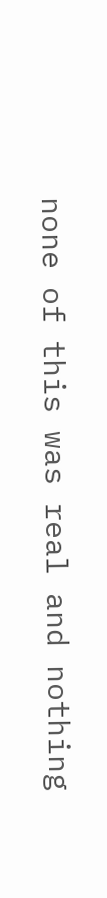none of this was real and nothing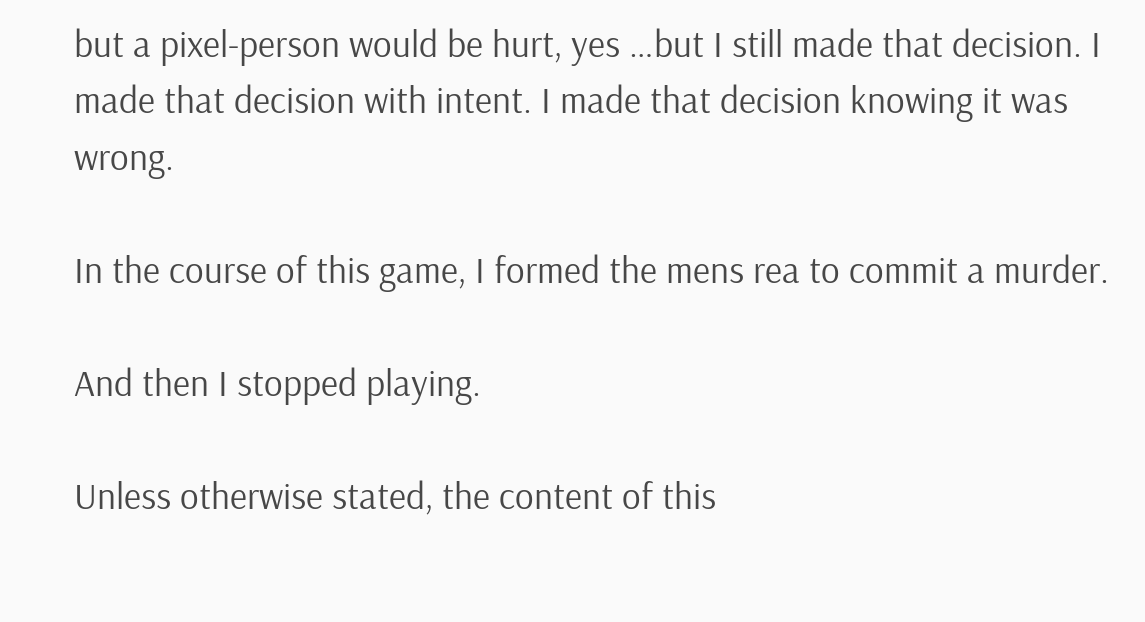but a pixel-person would be hurt, yes …but I still made that decision. I made that decision with intent. I made that decision knowing it was wrong.

In the course of this game, I formed the mens rea to commit a murder.

And then I stopped playing.

Unless otherwise stated, the content of this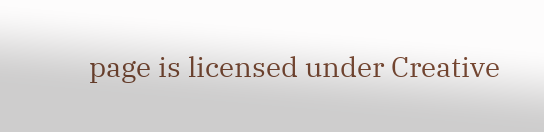page is licensed under Creative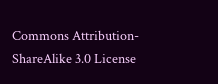Commons Attribution-ShareAlike 3.0 License